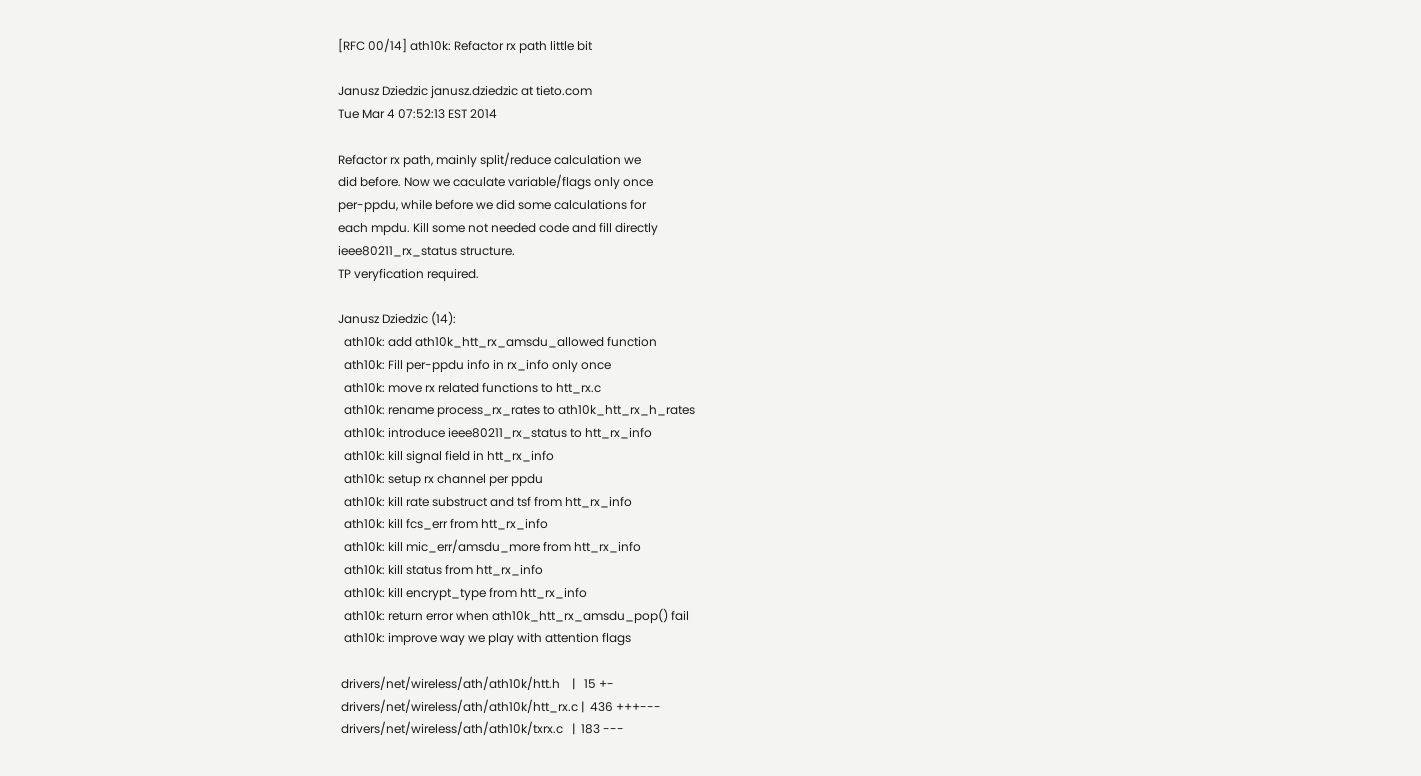[RFC 00/14] ath10k: Refactor rx path little bit

Janusz Dziedzic janusz.dziedzic at tieto.com
Tue Mar 4 07:52:13 EST 2014

Refactor rx path, mainly split/reduce calculation we
did before. Now we caculate variable/flags only once
per-ppdu, while before we did some calculations for
each mpdu. Kill some not needed code and fill directly
ieee80211_rx_status structure.
TP veryfication required.

Janusz Dziedzic (14):
  ath10k: add ath10k_htt_rx_amsdu_allowed function
  ath10k: Fill per-ppdu info in rx_info only once
  ath10k: move rx related functions to htt_rx.c
  ath10k: rename process_rx_rates to ath10k_htt_rx_h_rates
  ath10k: introduce ieee80211_rx_status to htt_rx_info
  ath10k: kill signal field in htt_rx_info
  ath10k: setup rx channel per ppdu
  ath10k: kill rate substruct and tsf from htt_rx_info
  ath10k: kill fcs_err from htt_rx_info
  ath10k: kill mic_err/amsdu_more from htt_rx_info
  ath10k: kill status from htt_rx_info
  ath10k: kill encrypt_type from htt_rx_info
  ath10k: return error when ath10k_htt_rx_amsdu_pop() fail
  ath10k: improve way we play with attention flags

 drivers/net/wireless/ath/ath10k/htt.h    |   15 +-
 drivers/net/wireless/ath/ath10k/htt_rx.c |  436 +++---
 drivers/net/wireless/ath/ath10k/txrx.c   |  183 ---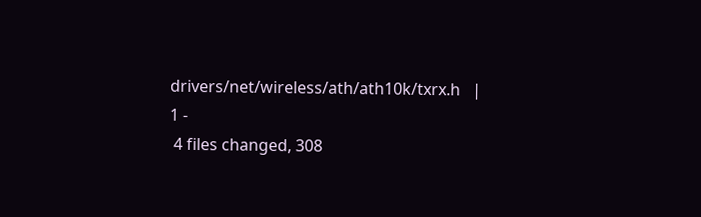drivers/net/wireless/ath/ath10k/txrx.h   |    1 -
 4 files changed, 308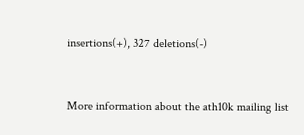insertions(+), 327 deletions(-)


More information about the ath10k mailing list